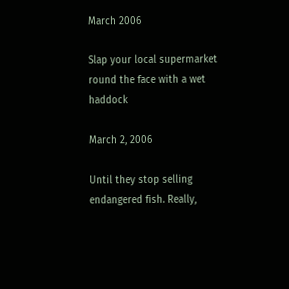March 2006

Slap your local supermarket round the face with a wet haddock

March 2, 2006

Until they stop selling endangered fish. Really,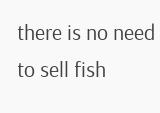there is no need to sell fish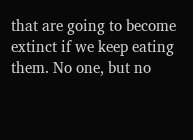that are going to become extinct if we keep eating them. No one, but no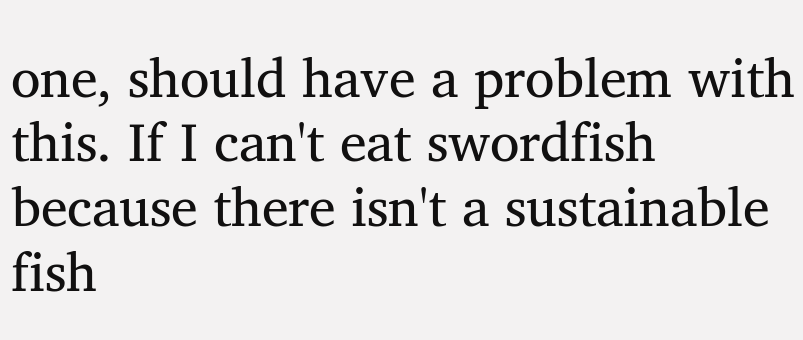one, should have a problem with this. If I can't eat swordfish because there isn't a sustainable fish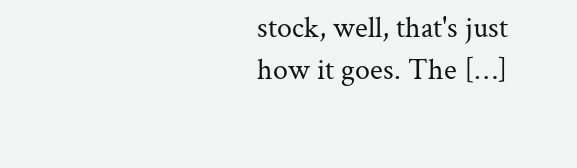stock, well, that's just how it goes. The […]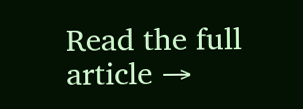Read the full article →